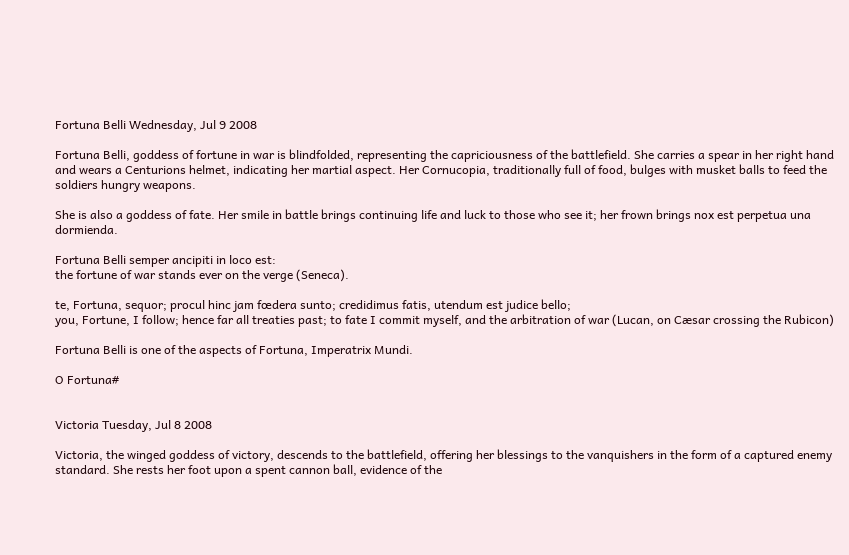Fortuna Belli Wednesday, Jul 9 2008

Fortuna Belli, goddess of fortune in war is blindfolded, representing the capriciousness of the battlefield. She carries a spear in her right hand and wears a Centurions helmet, indicating her martial aspect. Her Cornucopia, traditionally full of food, bulges with musket balls to feed the soldiers hungry weapons.

She is also a goddess of fate. Her smile in battle brings continuing life and luck to those who see it; her frown brings nox est perpetua una dormienda.

Fortuna Belli semper ancipiti in loco est:
the fortune of war stands ever on the verge (Seneca).

te, Fortuna, sequor; procul hinc jam fœdera sunto; credidimus fatis, utendum est judice bello;
you, Fortune, I follow; hence far all treaties past; to fate I commit myself, and the arbitration of war (Lucan, on Cæsar crossing the Rubicon)

Fortuna Belli is one of the aspects of Fortuna, Imperatrix Mundi.

O Fortuna#


Victoria Tuesday, Jul 8 2008

Victoria, the winged goddess of victory, descends to the battlefield, offering her blessings to the vanquishers in the form of a captured enemy standard. She rests her foot upon a spent cannon ball, evidence of the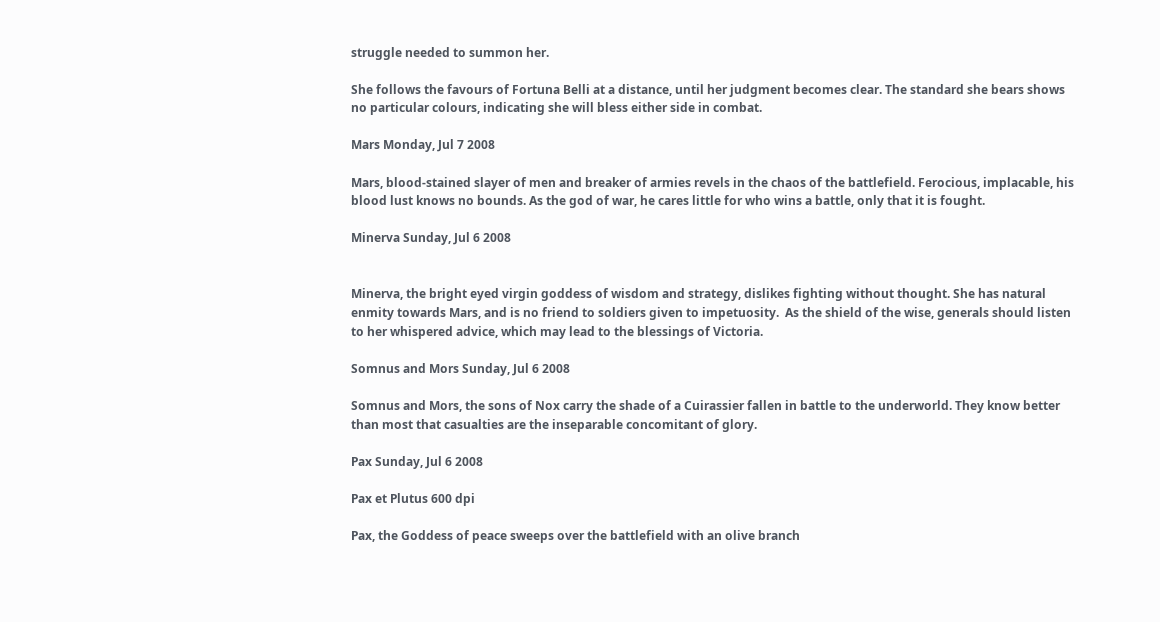struggle needed to summon her.

She follows the favours of Fortuna Belli at a distance, until her judgment becomes clear. The standard she bears shows no particular colours, indicating she will bless either side in combat.

Mars Monday, Jul 7 2008

Mars, blood-stained slayer of men and breaker of armies revels in the chaos of the battlefield. Ferocious, implacable, his blood lust knows no bounds. As the god of war, he cares little for who wins a battle, only that it is fought.

Minerva Sunday, Jul 6 2008


Minerva, the bright eyed virgin goddess of wisdom and strategy, dislikes fighting without thought. She has natural enmity towards Mars, and is no friend to soldiers given to impetuosity.  As the shield of the wise, generals should listen to her whispered advice, which may lead to the blessings of Victoria.

Somnus and Mors Sunday, Jul 6 2008

Somnus and Mors, the sons of Nox carry the shade of a Cuirassier fallen in battle to the underworld. They know better than most that casualties are the inseparable concomitant of glory.

Pax Sunday, Jul 6 2008

Pax et Plutus 600 dpi

Pax, the Goddess of peace sweeps over the battlefield with an olive branch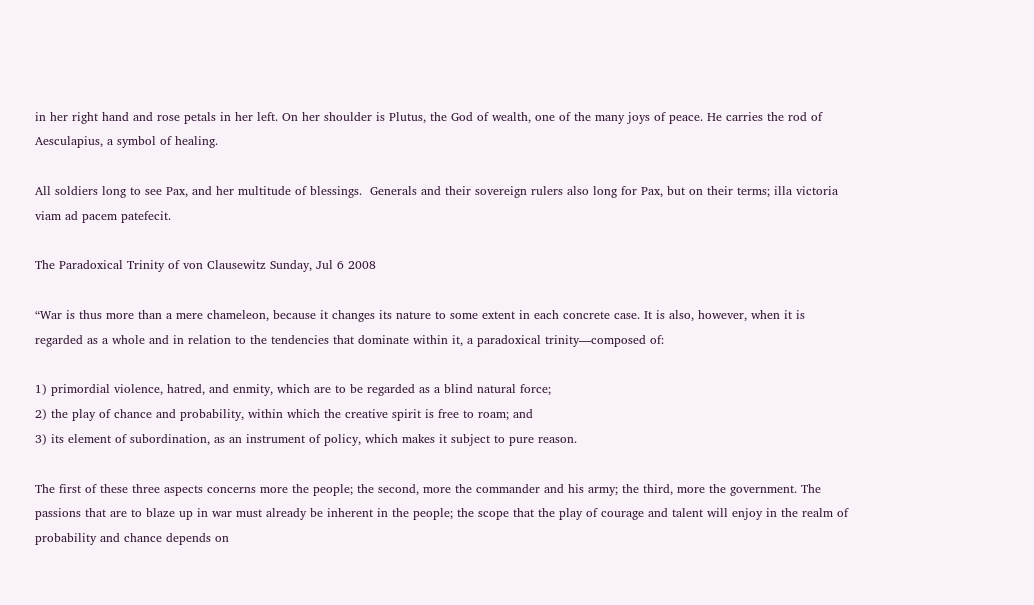in her right hand and rose petals in her left. On her shoulder is Plutus, the God of wealth, one of the many joys of peace. He carries the rod of Aesculapius, a symbol of healing.

All soldiers long to see Pax, and her multitude of blessings.  Generals and their sovereign rulers also long for Pax, but on their terms; illa victoria viam ad pacem patefecit.

The Paradoxical Trinity of von Clausewitz Sunday, Jul 6 2008

“War is thus more than a mere chameleon, because it changes its nature to some extent in each concrete case. It is also, however, when it is regarded as a whole and in relation to the tendencies that dominate within it, a paradoxical trinity—composed of:

1) primordial violence, hatred, and enmity, which are to be regarded as a blind natural force;
2) the play of chance and probability, within which the creative spirit is free to roam; and
3) its element of subordination, as an instrument of policy, which makes it subject to pure reason.

The first of these three aspects concerns more the people; the second, more the commander and his army; the third, more the government. The passions that are to blaze up in war must already be inherent in the people; the scope that the play of courage and talent will enjoy in the realm of probability and chance depends on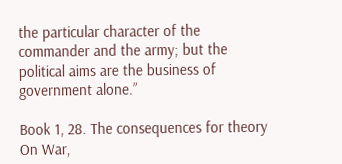the particular character of the commander and the army; but the political aims are the business of government alone.”

Book 1, 28. The consequences for theory
On War,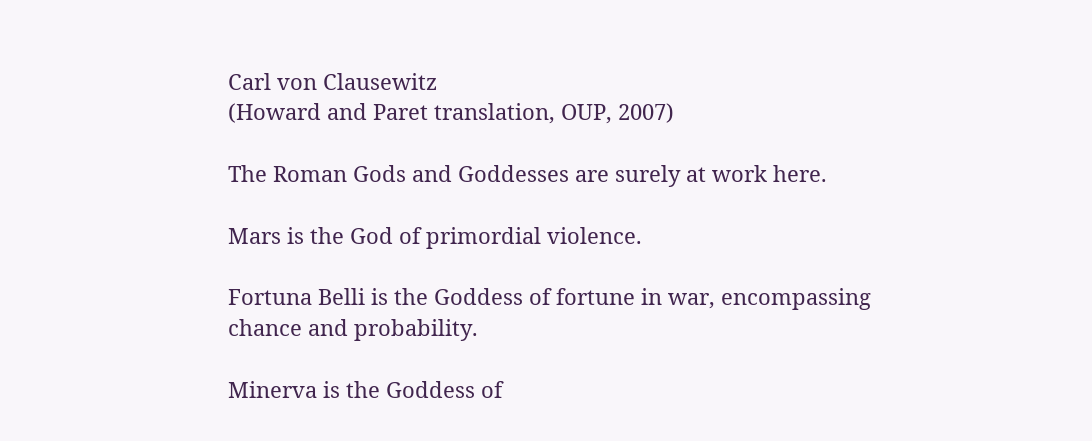Carl von Clausewitz
(Howard and Paret translation, OUP, 2007)

The Roman Gods and Goddesses are surely at work here.

Mars is the God of primordial violence.

Fortuna Belli is the Goddess of fortune in war, encompassing chance and probability.

Minerva is the Goddess of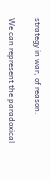strategy in war, of reason.

We can represent the paradoxical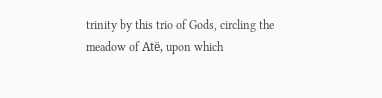trinity by this trio of Gods, circling the meadow of Atë, upon which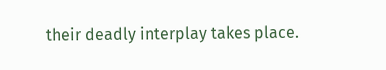their deadly interplay takes place.